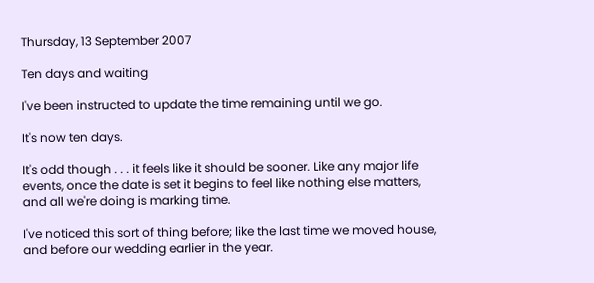Thursday, 13 September 2007

Ten days and waiting

I've been instructed to update the time remaining until we go.

It's now ten days.

It's odd though . . . it feels like it should be sooner. Like any major life events, once the date is set it begins to feel like nothing else matters, and all we're doing is marking time.

I've noticed this sort of thing before; like the last time we moved house, and before our wedding earlier in the year.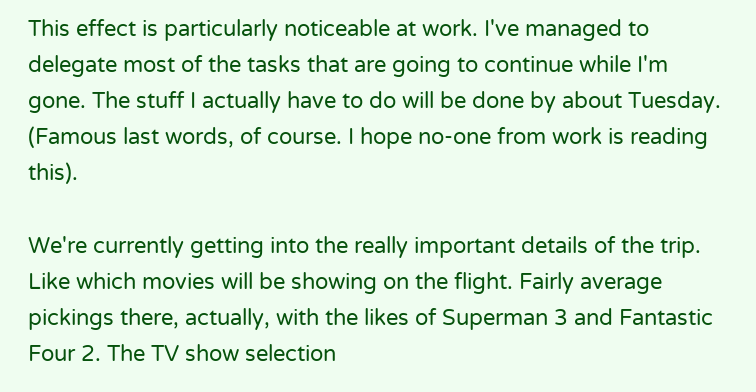This effect is particularly noticeable at work. I've managed to delegate most of the tasks that are going to continue while I'm gone. The stuff I actually have to do will be done by about Tuesday. (Famous last words, of course. I hope no-one from work is reading this).

We're currently getting into the really important details of the trip. Like which movies will be showing on the flight. Fairly average pickings there, actually, with the likes of Superman 3 and Fantastic Four 2. The TV show selection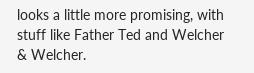looks a little more promising, with stuff like Father Ted and Welcher & Welcher.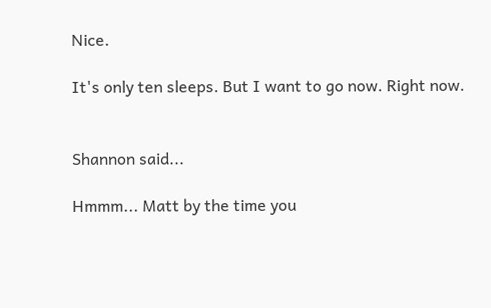Nice.

It's only ten sleeps. But I want to go now. Right now.


Shannon said...

Hmmm... Matt by the time you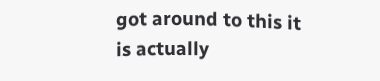got around to this it is actually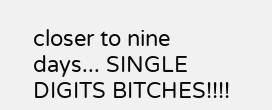closer to nine days... SINGLE DIGITS BITCHES!!!!